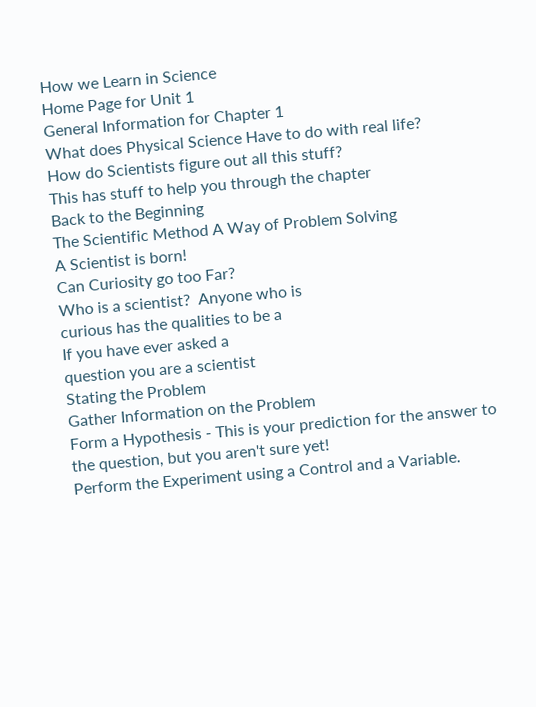How we Learn in Science
Home Page for Unit 1
General Information for Chapter 1
What does Physical Science Have to do with real life?
How do Scientists figure out all this stuff?
This has stuff to help you through the chapter
Back to the Beginning
The Scientific Method A Way of Problem Solving
A Scientist is born!
Can Curiosity go too Far?
Who is a scientist?  Anyone who is
curious has the qualities to be a
If you have ever asked a
question you are a scientist
Stating the Problem
Gather Information on the Problem
Form a Hypothesis - This is your prediction for the answer to the question, but you aren't sure yet!
Perform the Experiment using a Control and a Variable.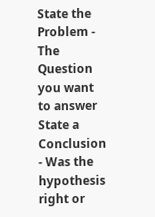State the Problem - The Question you want to answer
State a Conclusion - Was the hypothesis right or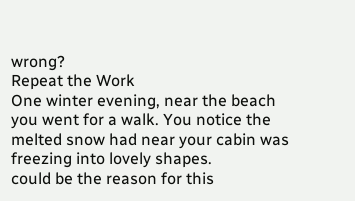wrong?
Repeat the Work
One winter evening, near the beach you went for a walk. You notice the melted snow had near your cabin was freezing into lovely shapes.
could be the reason for this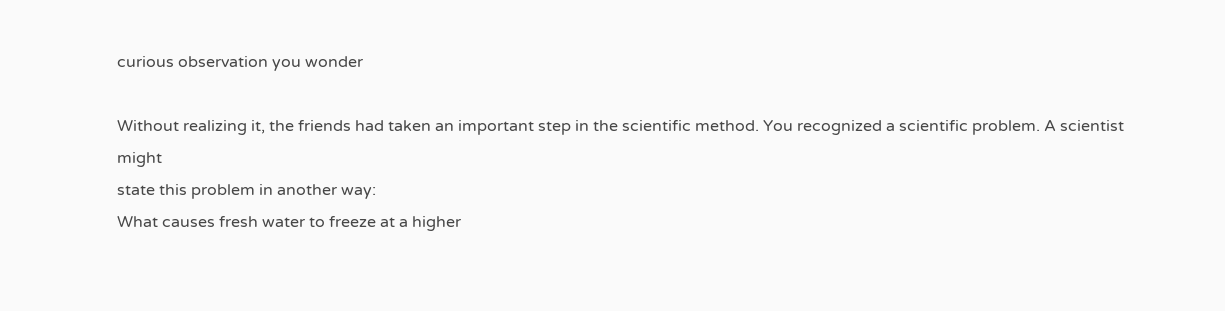curious observation you wonder

Without realizing it, the friends had taken an important step in the scientific method. You recognized a scientific problem. A scientist might
state this problem in another way:
What causes fresh water to freeze at a higher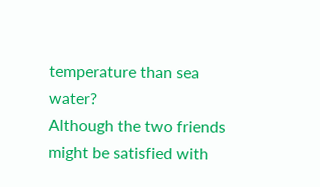temperature than sea water?
Although the two friends might be satisfied with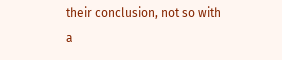their conclusion, not so with a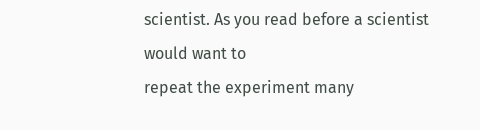scientist. As you read before a scientist would want to
repeat the experiment many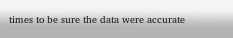times to be sure the data were accurate